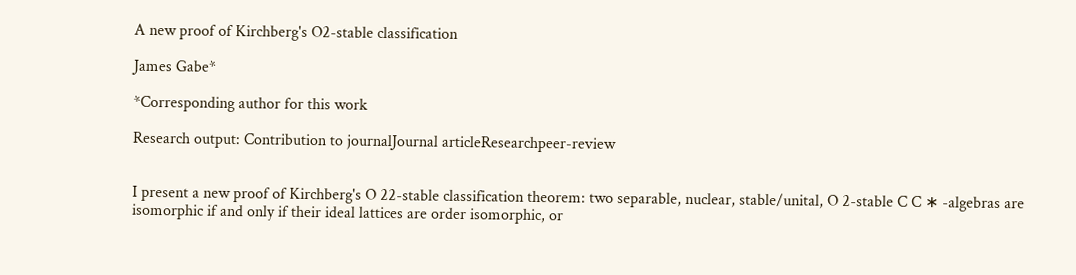A new proof of Kirchberg's O2-stable classification

James Gabe*

*Corresponding author for this work

Research output: Contribution to journalJournal articleResearchpeer-review


I present a new proof of Kirchberg's O 22-stable classification theorem: two separable, nuclear, stable/unital, O 2-stable C C ∗ -algebras are isomorphic if and only if their ideal lattices are order isomorphic, or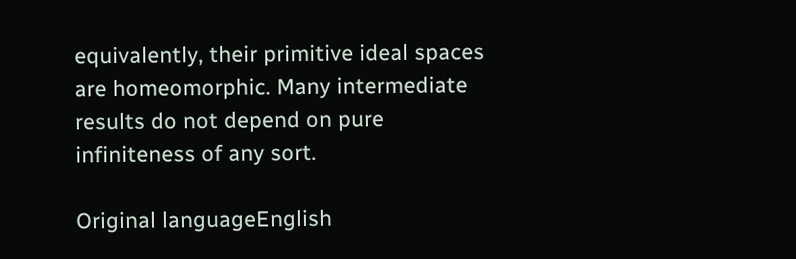equivalently, their primitive ideal spaces are homeomorphic. Many intermediate results do not depend on pure infiniteness of any sort.

Original languageEnglish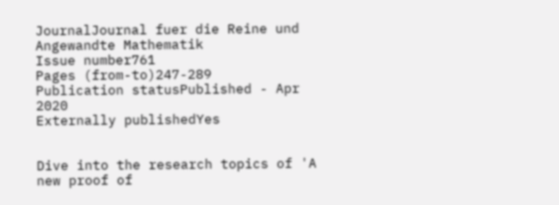JournalJournal fuer die Reine und Angewandte Mathematik
Issue number761
Pages (from-to)247-289
Publication statusPublished - Apr 2020
Externally publishedYes


Dive into the research topics of 'A new proof of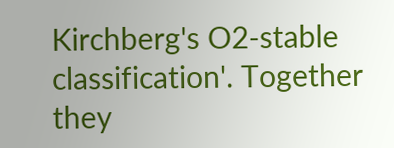Kirchberg's O2-stable classification'. Together they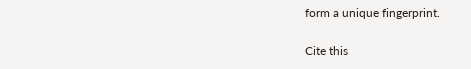form a unique fingerprint.

Cite this